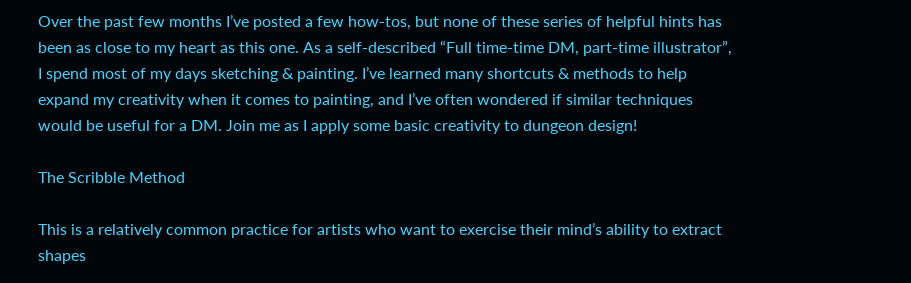Over the past few months I’ve posted a few how-tos, but none of these series of helpful hints has been as close to my heart as this one. As a self-described “Full time-time DM, part-time illustrator”, I spend most of my days sketching & painting. I’ve learned many shortcuts & methods to help expand my creativity when it comes to painting, and I’ve often wondered if similar techniques would be useful for a DM. Join me as I apply some basic creativity to dungeon design!

The Scribble Method

This is a relatively common practice for artists who want to exercise their mind’s ability to extract shapes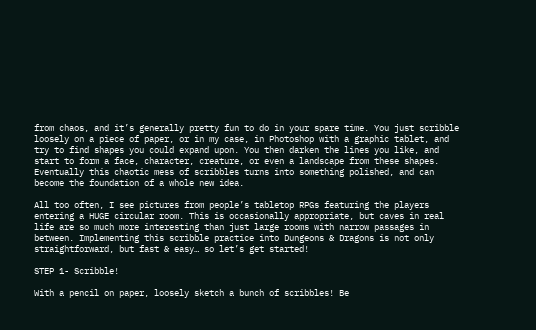from chaos, and it’s generally pretty fun to do in your spare time. You just scribble loosely on a piece of paper, or in my case, in Photoshop with a graphic tablet, and try to find shapes you could expand upon. You then darken the lines you like, and start to form a face, character, creature, or even a landscape from these shapes. Eventually this chaotic mess of scribbles turns into something polished, and can become the foundation of a whole new idea.

All too often, I see pictures from people’s tabletop RPGs featuring the players entering a HUGE circular room. This is occasionally appropriate, but caves in real life are so much more interesting than just large rooms with narrow passages in between. Implementing this scribble practice into Dungeons & Dragons is not only straightforward, but fast & easy… so let’s get started!

STEP 1- Scribble!

With a pencil on paper, loosely sketch a bunch of scribbles! Be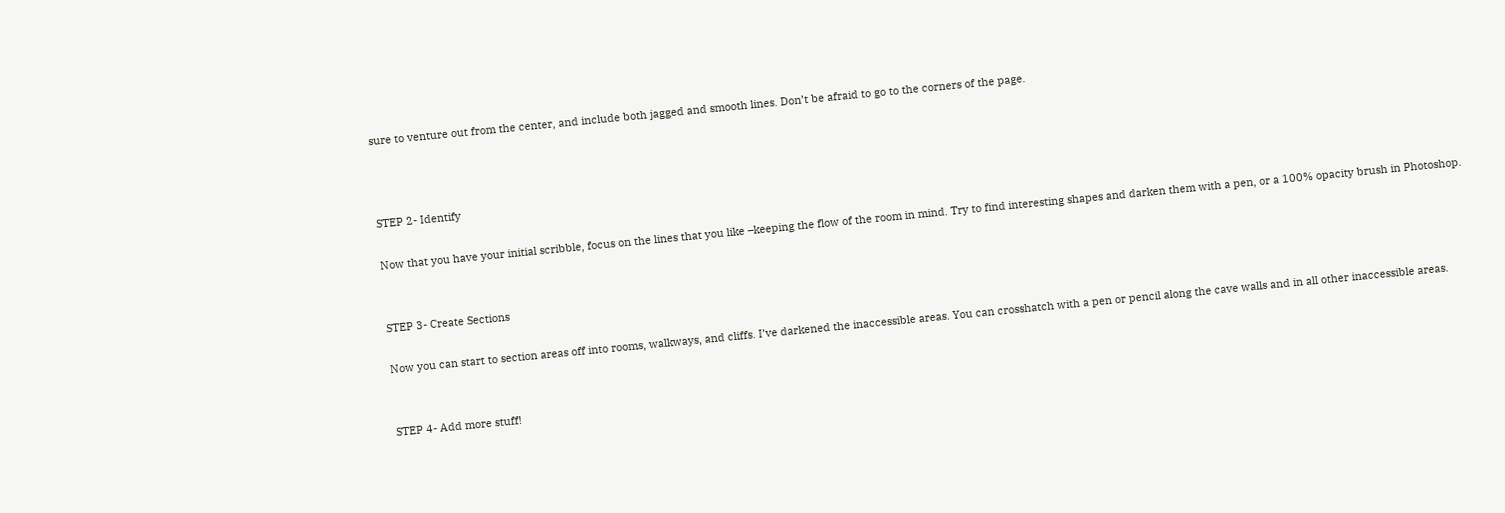sure to venture out from the center, and include both jagged and smooth lines. Don’t be afraid to go to the corners of the page.



STEP 2- Identify

Now that you have your initial scribble, focus on the lines that you like –keeping the flow of the room in mind. Try to find interesting shapes and darken them with a pen, or a 100% opacity brush in Photoshop.


STEP 3- Create Sections

Now you can start to section areas off into rooms, walkways, and cliffs. I’ve darkened the inaccessible areas. You can crosshatch with a pen or pencil along the cave walls and in all other inaccessible areas.


STEP 4- Add more stuff!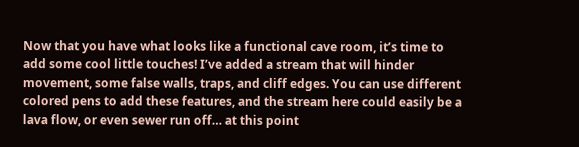Now that you have what looks like a functional cave room, it’s time to add some cool little touches! I’ve added a stream that will hinder movement, some false walls, traps, and cliff edges. You can use different colored pens to add these features, and the stream here could easily be a lava flow, or even sewer run off… at this point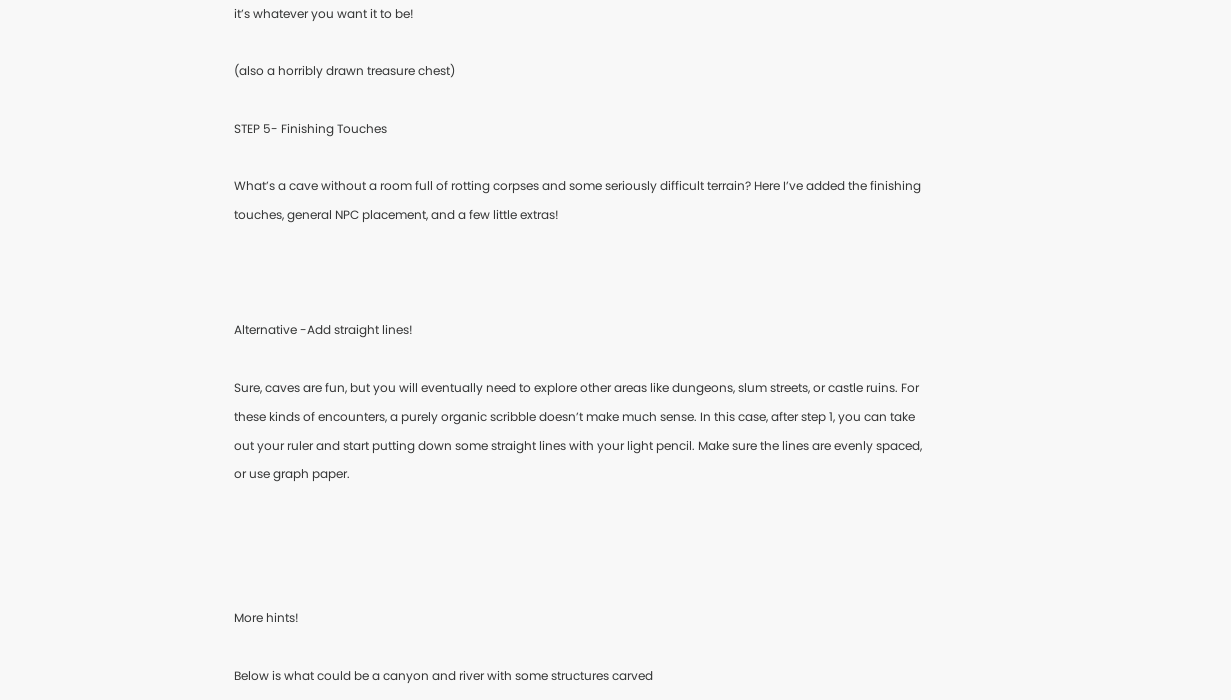it’s whatever you want it to be!

(also a horribly drawn treasure chest)

STEP 5- Finishing Touches

What’s a cave without a room full of rotting corpses and some seriously difficult terrain? Here I’ve added the finishing touches, general NPC placement, and a few little extras!



Alternative -Add straight lines!

Sure, caves are fun, but you will eventually need to explore other areas like dungeons, slum streets, or castle ruins. For these kinds of encounters, a purely organic scribble doesn’t make much sense. In this case, after step 1, you can take out your ruler and start putting down some straight lines with your light pencil. Make sure the lines are evenly spaced, or use graph paper.




More hints!

Below is what could be a canyon and river with some structures carved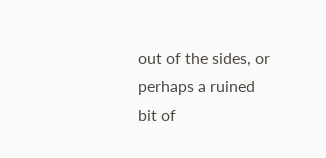out of the sides, or perhaps a ruined bit of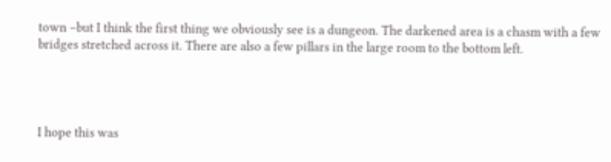town –but I think the first thing we obviously see is a dungeon. The darkened area is a chasm with a few bridges stretched across it. There are also a few pillars in the large room to the bottom left.




I hope this was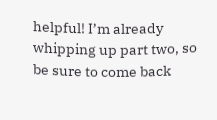helpful! I’m already whipping up part two, so be sure to come back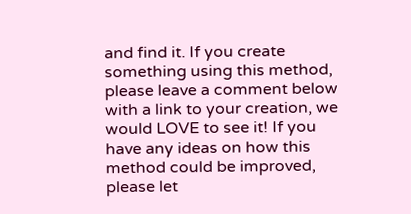and find it. If you create something using this method, please leave a comment below with a link to your creation, we would LOVE to see it! If you have any ideas on how this method could be improved, please let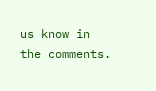us know in the comments.